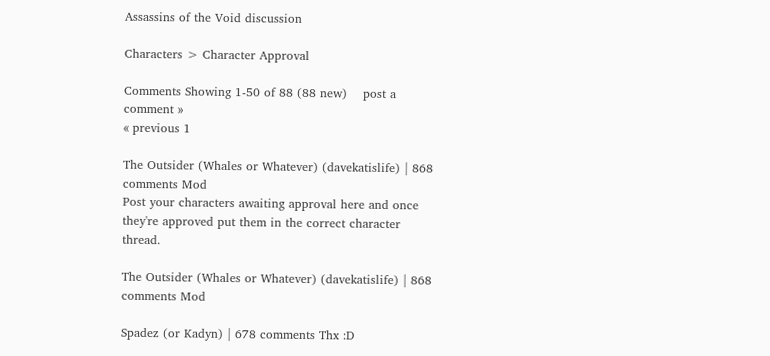Assassins of the Void discussion

Characters > Character Approval

Comments Showing 1-50 of 88 (88 new)    post a comment »
« previous 1

The Outsider (Whales or Whatever) (davekatislife) | 868 comments Mod
Post your characters awaiting approval here and once they're approved put them in the correct character thread.

The Outsider (Whales or Whatever) (davekatislife) | 868 comments Mod

Spadez (or Kadyn) | 678 comments Thx :D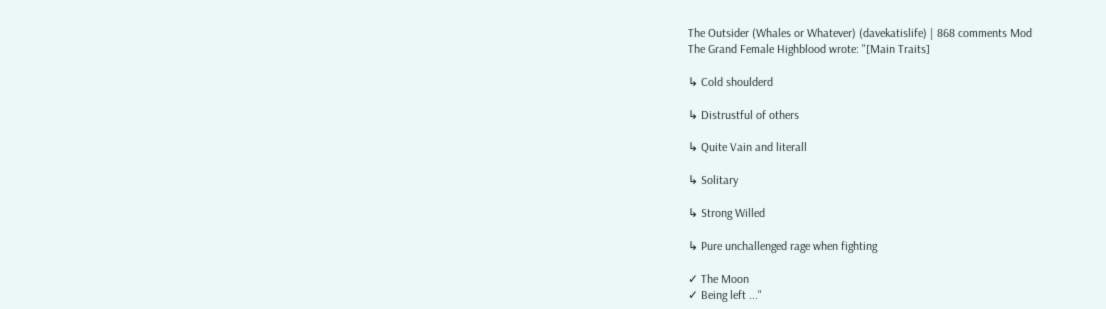The Outsider (Whales or Whatever) (davekatislife) | 868 comments Mod
The Grand Female Highblood wrote: "[Main Traits]

↳ Cold shoulderd

↳ Distrustful of others

↳ Quite Vain and literall

↳ Solitary

↳ Strong Willed

↳ Pure unchallenged rage when fighting

✓ The Moon
✓ Being left ..."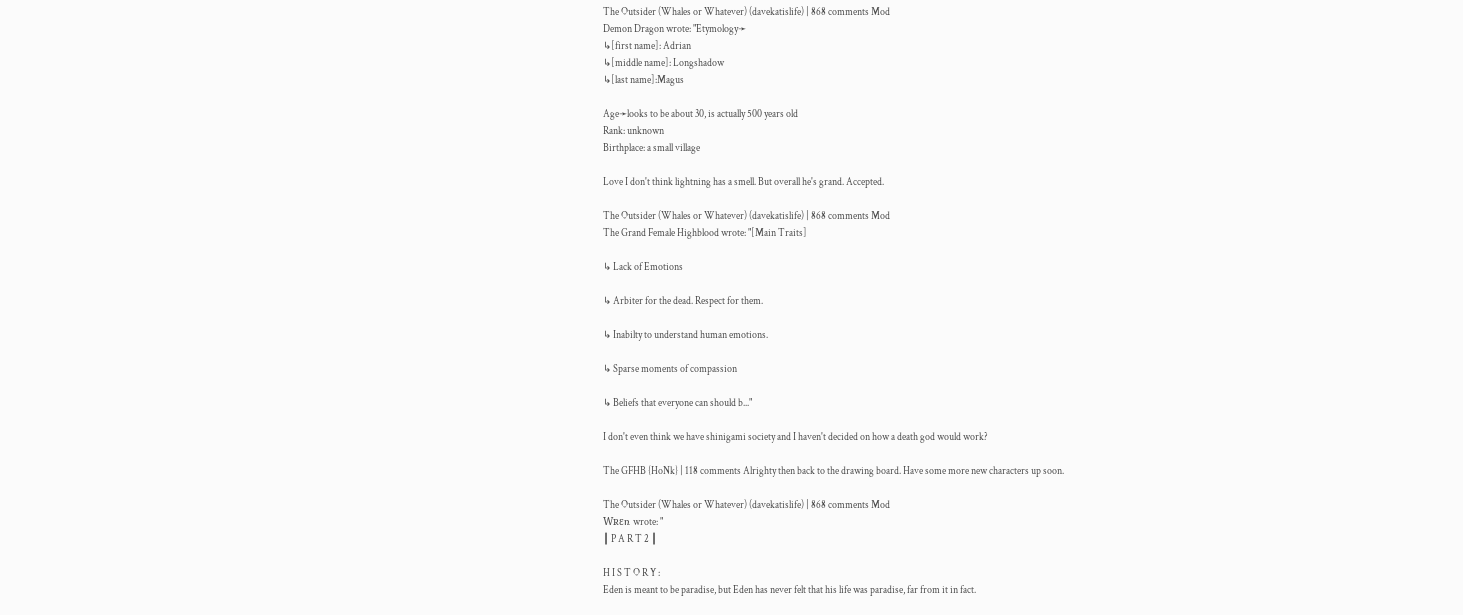The Outsider (Whales or Whatever) (davekatislife) | 868 comments Mod
Demon Dragon wrote: "Etymology➛
↳[first name]: Adrian
↳[middle name]: Longshadow
↳[last name]:Magus

Age➛looks to be about 30, is actually 500 years old
Rank: unknown
Birthplace: a small village

Love I don't think lightning has a smell. But overall he's grand. Accepted.

The Outsider (Whales or Whatever) (davekatislife) | 868 comments Mod
The Grand Female Highblood wrote: "[Main Traits]

↳ Lack of Emotions

↳ Arbiter for the dead. Respect for them.

↳ Inabilty to understand human emotions.

↳ Sparse moments of compassion

↳ Beliefs that everyone can should b..."

I don't even think we have shinigami society and I haven't decided on how a death god would work?

The GFHB {HoNk} | 118 comments Alrighty then back to the drawing board. Have some more new characters up soon.

The Outsider (Whales or Whatever) (davekatislife) | 868 comments Mod
Wʀɛռ wrote: "
┃ P A R T 2 ┃

H I S T O R Y :
Eden is meant to be paradise, but Eden has never felt that his life was paradise, far from it in fact.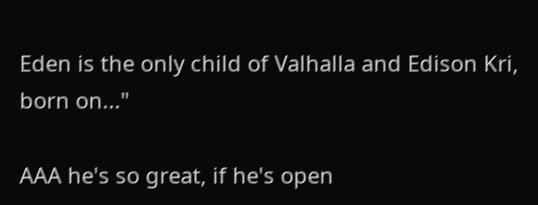Eden is the only child of Valhalla and Edison Kri, born on..."

AAA he's so great, if he's open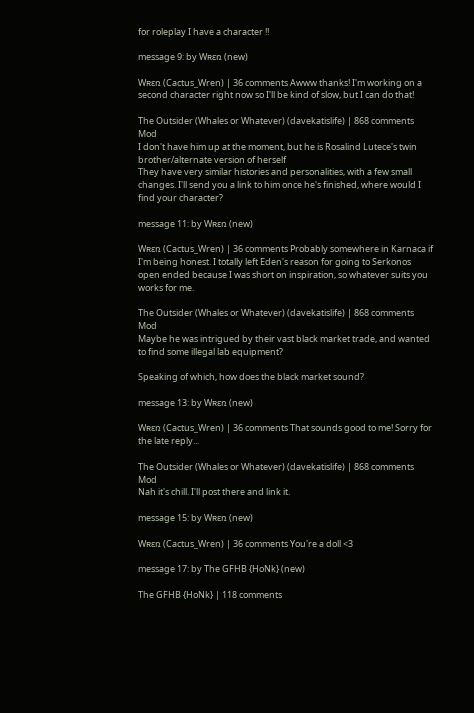for roleplay I have a character !!

message 9: by Wʀɛռ (new)

Wʀɛռ (Cactus_Wren) | 36 comments Awww thanks! I'm working on a second character right now so I'll be kind of slow, but I can do that!

The Outsider (Whales or Whatever) (davekatislife) | 868 comments Mod
I don't have him up at the moment, but he is Rosalind Lutece's twin brother/alternate version of herself
They have very similar histories and personalities, with a few small changes. I'll send you a link to him once he's finished, where would I find your character?

message 11: by Wʀɛռ (new)

Wʀɛռ (Cactus_Wren) | 36 comments Probably somewhere in Karnaca if I'm being honest. I totally left Eden's reason for going to Serkonos open ended because I was short on inspiration, so whatever suits you works for me.

The Outsider (Whales or Whatever) (davekatislife) | 868 comments Mod
Maybe he was intrigued by their vast black market trade, and wanted to find some illegal lab equipment?

Speaking of which, how does the black market sound?

message 13: by Wʀɛռ (new)

Wʀɛռ (Cactus_Wren) | 36 comments That sounds good to me! Sorry for the late reply...

The Outsider (Whales or Whatever) (davekatislife) | 868 comments Mod
Nah it's chill. I'll post there and link it.

message 15: by Wʀɛռ (new)

Wʀɛռ (Cactus_Wren) | 36 comments You're a doll <3

message 17: by The GFHB {HoNk} (new)

The GFHB {HoNk} | 118 comments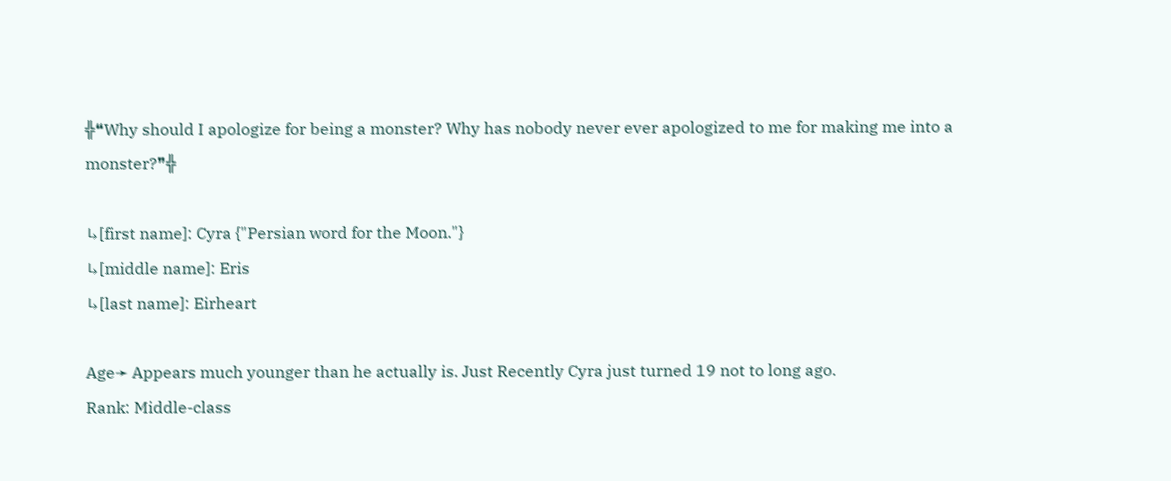╬❝Why should I apologize for being a monster? Why has nobody never ever apologized to me for making me into a monster?❞╬

↳[first name]: Cyra {"Persian word for the Moon."}
↳[middle name]: Eris
↳[last name]: Eirheart

Age➛ Appears much younger than he actually is. Just Recently Cyra just turned 19 not to long ago.
Rank: Middle-class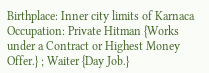Birthplace: Inner city limits of Karnaca
Occupation: Private Hitman {Works under a Contract or Highest Money Offer.} ; Waiter {Day Job.}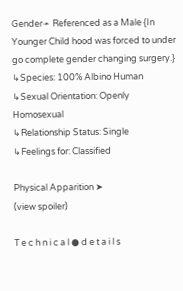Gender➛ Referenced as a Male {In Younger Child hood was forced to under go complete gender changing surgery.}
↳Species: 100% Albino Human
↳Sexual Orientation: Openly Homosexual
↳Relationship Status: Single
↳Feelings for: Classified

Physical Apparition ➤
(view spoiler)

T e c h n i c a l ● d e t a i l s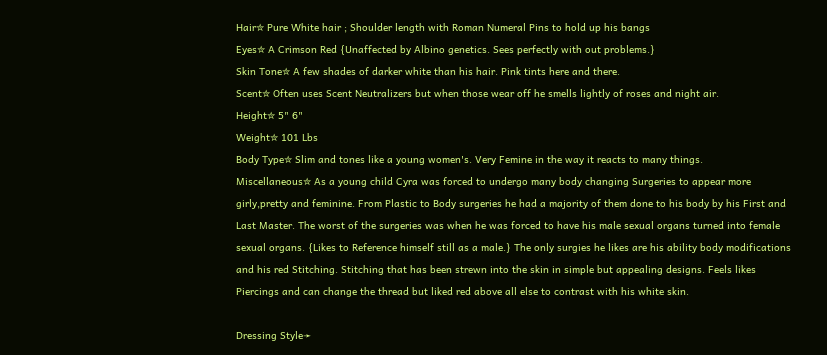Hair✮ Pure White hair ; Shoulder length with Roman Numeral Pins to hold up his bangs
Eyes✮ A Crimson Red {Unaffected by Albino genetics. Sees perfectly with out problems.}
Skin Tone✮ A few shades of darker white than his hair. Pink tints here and there.
Scent✮ Often uses Scent Neutralizers but when those wear off he smells lightly of roses and night air.
Height✮ 5" 6"
Weight✮ 101 Lbs
Body Type✮ Slim and tones like a young women's. Very Femine in the way it reacts to many things.
Miscellaneous✮ As a young child Cyra was forced to undergo many body changing Surgeries to appear more girly,pretty and feminine. From Plastic to Body surgeries he had a majority of them done to his body by his First and Last Master. The worst of the surgeries was when he was forced to have his male sexual organs turned into female sexual organs. {Likes to Reference himself still as a male.} The only surgies he likes are his ability body modifications and his red Stitching. Stitching that has been strewn into the skin in simple but appealing designs. Feels likes Piercings and can change the thread but liked red above all else to contrast with his white skin.

Dressing Style➛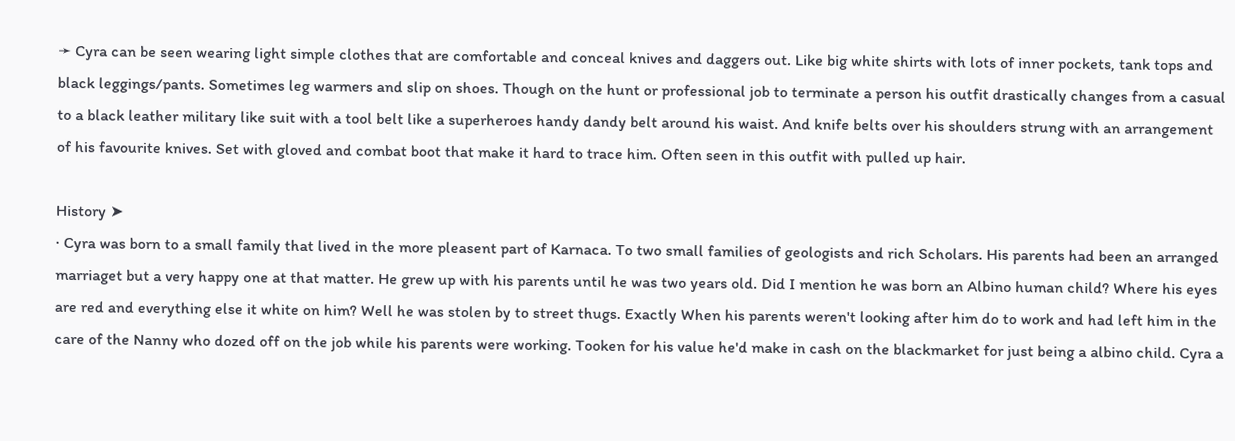➛ Cyra can be seen wearing light simple clothes that are comfortable and conceal knives and daggers out. Like big white shirts with lots of inner pockets, tank tops and black leggings/pants. Sometimes leg warmers and slip on shoes. Though on the hunt or professional job to terminate a person his outfit drastically changes from a casual to a black leather military like suit with a tool belt like a superheroes handy dandy belt around his waist. And knife belts over his shoulders strung with an arrangement of his favourite knives. Set with gloved and combat boot that make it hard to trace him. Often seen in this outfit with pulled up hair.

History ➤
· Cyra was born to a small family that lived in the more pleasent part of Karnaca. To two small families of geologists and rich Scholars. His parents had been an arranged marriaget but a very happy one at that matter. He grew up with his parents until he was two years old. Did I mention he was born an Albino human child? Where his eyes are red and everything else it white on him? Well he was stolen by to street thugs. Exactly When his parents weren't looking after him do to work and had left him in the care of the Nanny who dozed off on the job while his parents were working. Tooken for his value he'd make in cash on the blackmarket for just being a albino child. Cyra a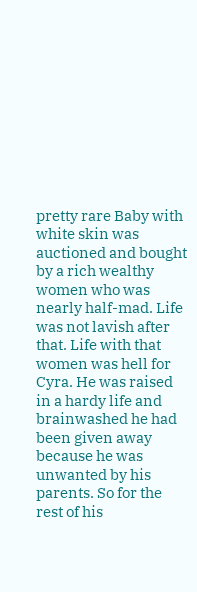pretty rare Baby with white skin was auctioned and bought by a rich wealthy women who was nearly half-mad. Life was not lavish after that. Life with that women was hell for Cyra. He was raised in a hardy life and brainwashed he had been given away because he was unwanted by his parents. So for the rest of his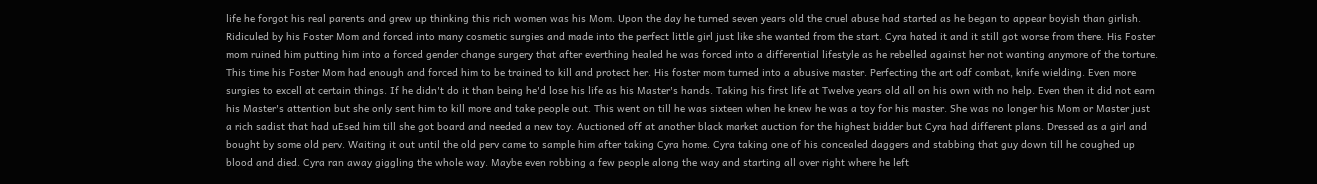life he forgot his real parents and grew up thinking this rich women was his Mom. Upon the day he turned seven years old the cruel abuse had started as he began to appear boyish than girlish. Ridiculed by his Foster Mom and forced into many cosmetic surgies and made into the perfect little girl just like she wanted from the start. Cyra hated it and it still got worse from there. His Foster mom ruined him putting him into a forced gender change surgery that after everthing healed he was forced into a differential lifestyle as he rebelled against her not wanting anymore of the torture. This time his Foster Mom had enough and forced him to be trained to kill and protect her. His foster mom turned into a abusive master. Perfecting the art odf combat, knife wielding. Even more surgies to excell at certain things. If he didn't do it than being he'd lose his life as his Master's hands. Taking his first life at Twelve years old all on his own with no help. Even then it did not earn his Master's attention but she only sent him to kill more and take people out. This went on till he was sixteen when he knew he was a toy for his master. She was no longer his Mom or Master just a rich sadist that had uEsed him till she got board and needed a new toy. Auctioned off at another black market auction for the highest bidder but Cyra had different plans. Dressed as a girl and bought by some old perv. Waiting it out until the old perv came to sample him after taking Cyra home. Cyra taking one of his concealed daggers and stabbing that guy down till he coughed up blood and died. Cyra ran away giggling the whole way. Maybe even robbing a few people along the way and starting all over right where he left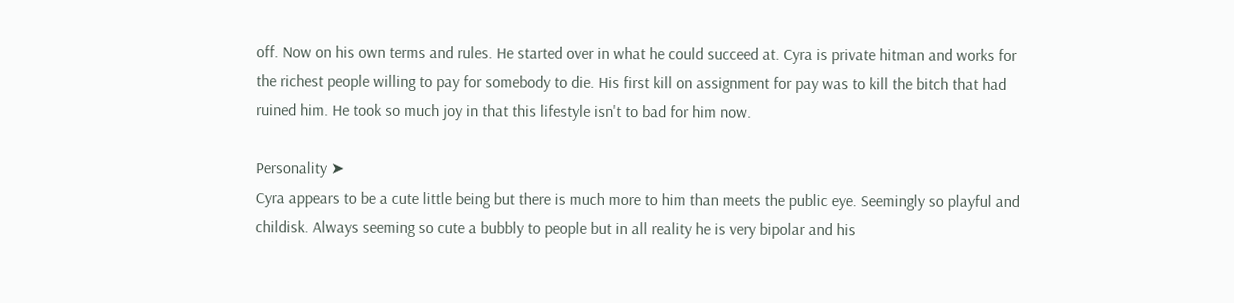off. Now on his own terms and rules. He started over in what he could succeed at. Cyra is private hitman and works for the richest people willing to pay for somebody to die. His first kill on assignment for pay was to kill the bitch that had ruined him. He took so much joy in that this lifestyle isn't to bad for him now.

Personality ➤
Cyra appears to be a cute little being but there is much more to him than meets the public eye. Seemingly so playful and childisk. Always seeming so cute a bubbly to people but in all reality he is very bipolar and his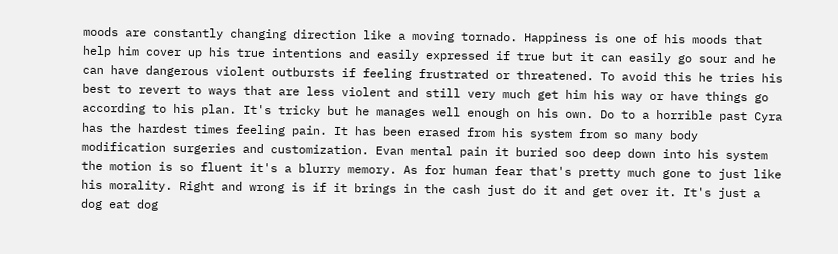moods are constantly changing direction like a moving tornado. Happiness is one of his moods that help him cover up his true intentions and easily expressed if true but it can easily go sour and he can have dangerous violent outbursts if feeling frustrated or threatened. To avoid this he tries his best to revert to ways that are less violent and still very much get him his way or have things go according to his plan. It's tricky but he manages well enough on his own. Do to a horrible past Cyra has the hardest times feeling pain. It has been erased from his system from so many body modification surgeries and customization. Evan mental pain it buried soo deep down into his system the motion is so fluent it's a blurry memory. As for human fear that's pretty much gone to just like his morality. Right and wrong is if it brings in the cash just do it and get over it. It's just a dog eat dog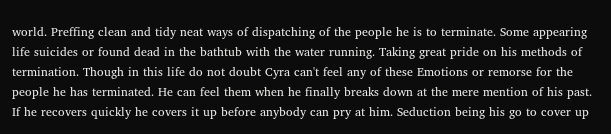world. Preffing clean and tidy neat ways of dispatching of the people he is to terminate. Some appearing life suicides or found dead in the bathtub with the water running. Taking great pride on his methods of termination. Though in this life do not doubt Cyra can't feel any of these Emotions or remorse for the people he has terminated. He can feel them when he finally breaks down at the mere mention of his past. If he recovers quickly he covers it up before anybody can pry at him. Seduction being his go to cover up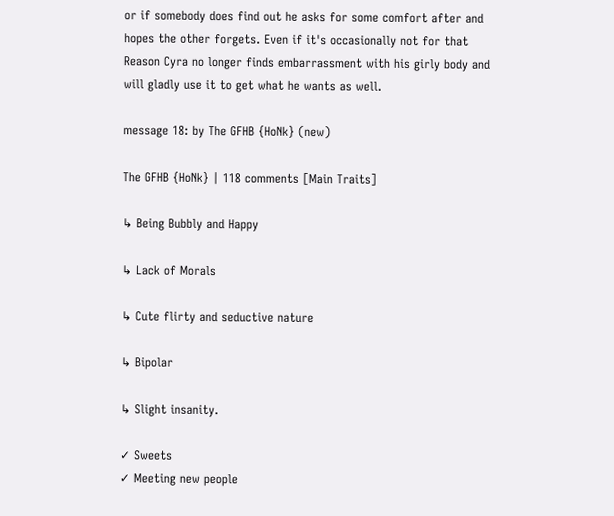or if somebody does find out he asks for some comfort after and hopes the other forgets. Even if it's occasionally not for that Reason Cyra no longer finds embarrassment with his girly body and will gladly use it to get what he wants as well.

message 18: by The GFHB {HoNk} (new)

The GFHB {HoNk} | 118 comments [Main Traits]

↳ Being Bubbly and Happy

↳ Lack of Morals

↳ Cute flirty and seductive nature

↳ Bipolar

↳ Slight insanity.

✓ Sweets
✓ Meeting new people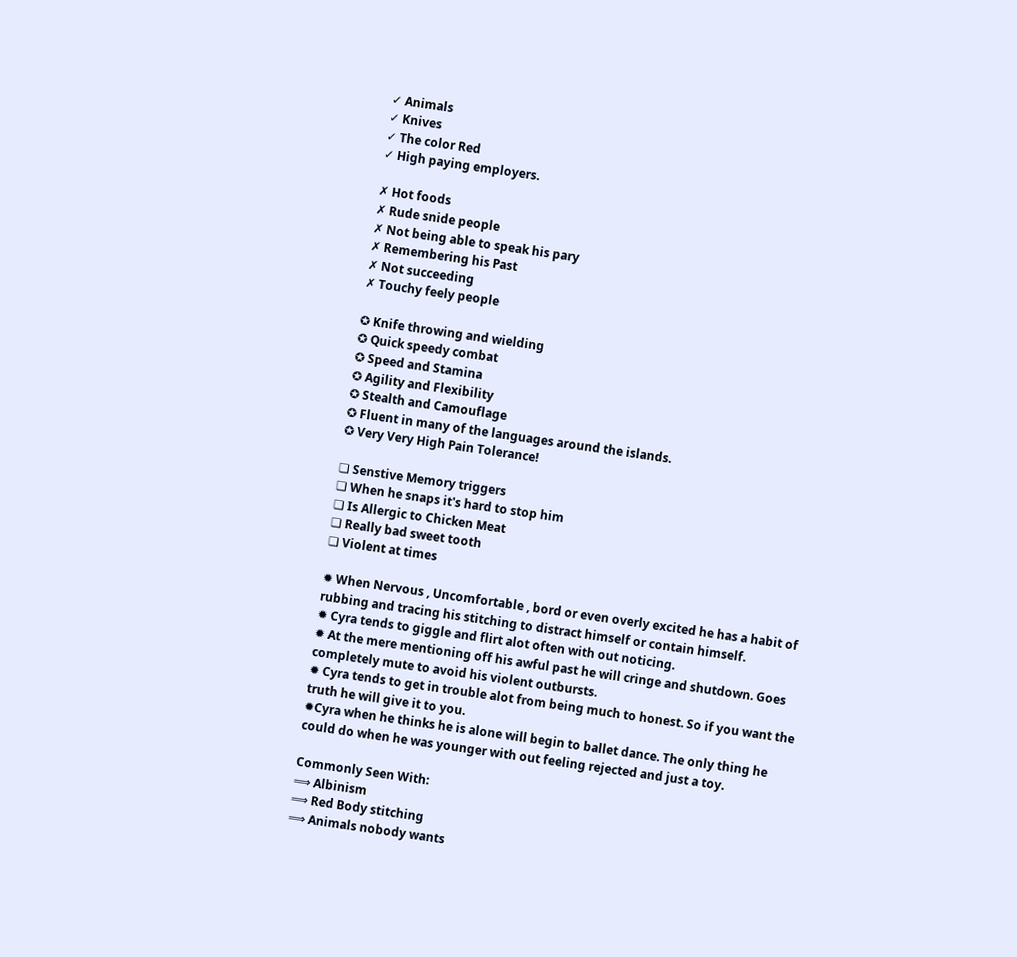✓ Animals
✓ Knives
✓ The color Red
✓ High paying employers.

✗ Hot foods
✗ Rude snide people
✗ Not being able to speak his pary
✗ Remembering his Past
✗ Not succeeding
✗ Touchy feely people

✪ Knife throwing and wielding
✪ Quick speedy combat
✪ Speed and Stamina
✪ Agility and Flexibility
✪ Stealth and Camouflage
✪ Fluent in many of the languages around the islands.
✪ Very Very High Pain Tolerance!

❏ Senstive Memory triggers
❏ When he snaps it's hard to stop him
❏ Is Allergic to Chicken Meat
❏ Really bad sweet tooth
❏ Violent at times

✹ When Nervous , Uncomfortable , bord or even overly excited he has a habit of rubbing and tracing his stitching to distract himself or contain himself.
✹ Cyra tends to giggle and flirt alot often with out noticing.
✹ At the mere mentioning off his awful past he will cringe and shutdown. Goes completely mute to avoid his violent outbursts.
✹ Cyra tends to get in trouble alot from being much to honest. So if you want the truth he will give it to you.
✹Cyra when he thinks he is alone will begin to ballet dance. The only thing he could do when he was younger with out feeling rejected and just a toy.

Commonly Seen With:
⟹ Albinism
⟹ Red Body stitching
⟹ Animals nobody wants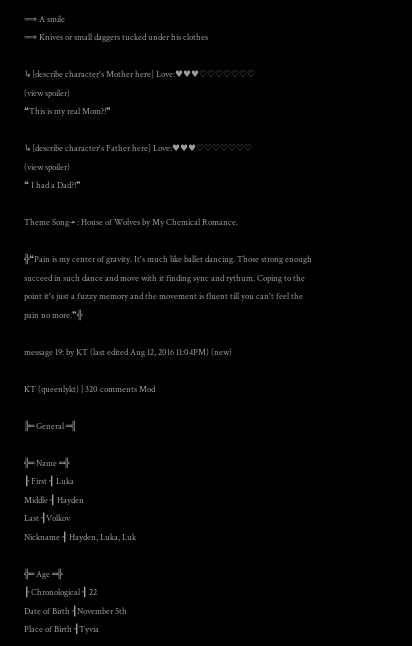⟹ A smile
⟹ Knives or small daggers tucked under his clothes

↳[describe character's Mother here] Love:♥♥♥♡♡♡♡♡♡♡
(view spoiler)
❝This is my real Mom?!❞

↳[describe character's Father here] Love:♥♥♥♡♡♡♡♡♡♡
(view spoiler)
❝ I had a Dad?!❞

Theme Song➛: House of Wolves by My Chemical Romance.

╬❝Pain is my center of gravity. It's much like ballet dancing. Those strong enough succeed in such dance and move with it finding sync and rythum. Coping to the point it's just a fuzzy memory and the movement is fluent till you can't feel the pain no more.❞╬

message 19: by KT (last edited Aug 12, 2016 11:04PM) (new)

KT (queenlykt) | 320 comments Mod

╠═ General ═╣

╬═ Name ═╬
┠ First ┨ Luka
Middle ┨ Hayden
Last ┨Volkov
Nickname ┨ Hayden, Luka, Luk

╬═ Age ═╬
┠ Chronological ┨ 22
Date of Birth ┨November 5th
Place of Birth ┨Tyvia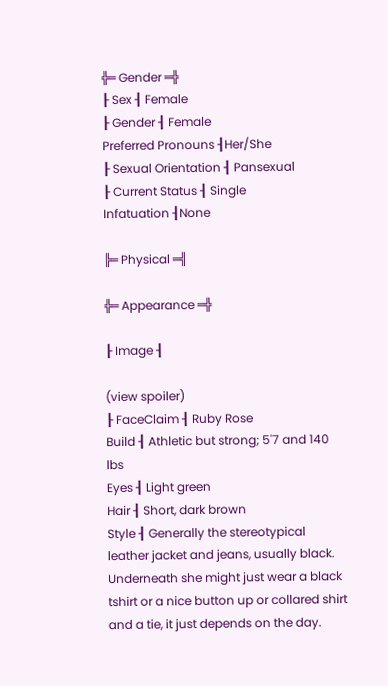╬═ Gender ═╬
┠ Sex ┨ Female
┠ Gender ┨ Female
Preferred Pronouns ┨Her/She
┠ Sexual Orientation ┨ Pansexual
┠ Current Status ┨ Single
Infatuation ┨None

╠═ Physical ═╣

╬═ Appearance ═╬

┠ Image ┨

(view spoiler)
┠ FaceClaim ┨ Ruby Rose
Build ┨ Athletic but strong; 5'7 and 140 lbs
Eyes ┨ Light green
Hair ┨ Short, dark brown
Style ┨ Generally the stereotypical leather jacket and jeans, usually black. Underneath she might just wear a black tshirt or a nice button up or collared shirt and a tie, it just depends on the day.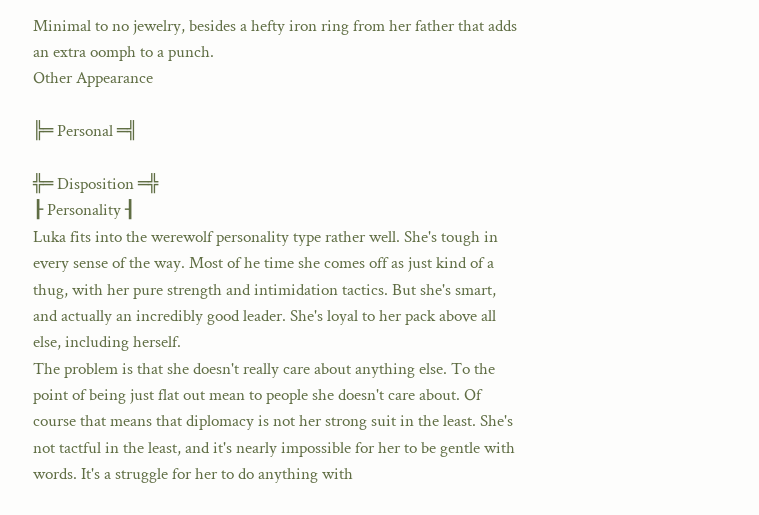Minimal to no jewelry, besides a hefty iron ring from her father that adds an extra oomph to a punch.
Other Appearance

╠═ Personal ═╣

╬═ Disposition ═╬
┠ Personality ┨
Luka fits into the werewolf personality type rather well. She's tough in every sense of the way. Most of he time she comes off as just kind of a thug, with her pure strength and intimidation tactics. But she's smart, and actually an incredibly good leader. She's loyal to her pack above all else, including herself.
The problem is that she doesn't really care about anything else. To the point of being just flat out mean to people she doesn't care about. Of course that means that diplomacy is not her strong suit in the least. She's not tactful in the least, and it's nearly impossible for her to be gentle with words. It's a struggle for her to do anything with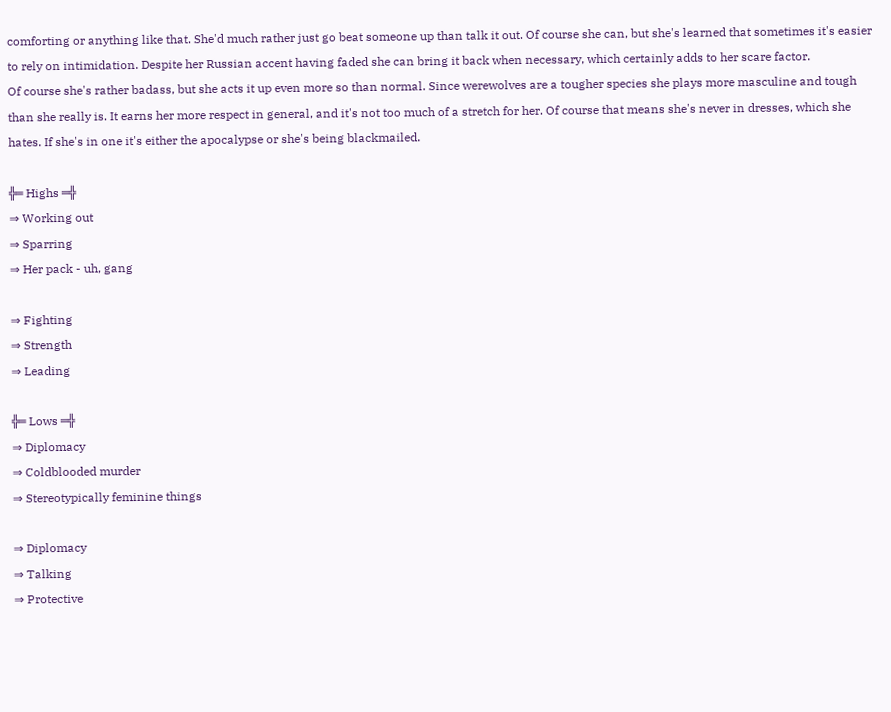comforting or anything like that. She'd much rather just go beat someone up than talk it out. Of course she can, but she's learned that sometimes it's easier to rely on intimidation. Despite her Russian accent having faded she can bring it back when necessary, which certainly adds to her scare factor.
Of course she's rather badass, but she acts it up even more so than normal. Since werewolves are a tougher species she plays more masculine and tough than she really is. It earns her more respect in general, and it's not too much of a stretch for her. Of course that means she's never in dresses, which she hates. If she's in one it's either the apocalypse or she's being blackmailed.

╬═ Highs ═╬
⇒ Working out
⇒ Sparring
⇒ Her pack - uh, gang

⇒ Fighting
⇒ Strength
⇒ Leading

╬═ Lows ═╬
⇒ Diplomacy
⇒ Coldblooded murder
⇒ Stereotypically feminine things

⇒ Diplomacy
⇒ Talking
⇒ Protective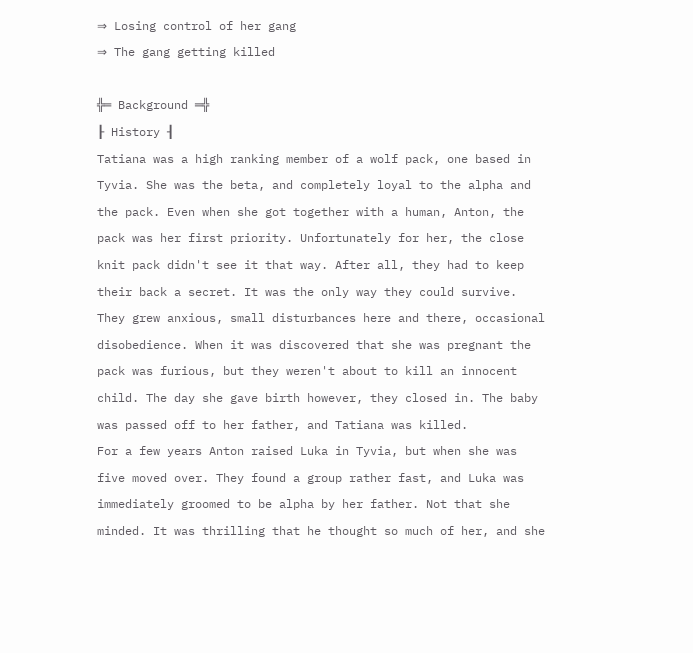⇒ Losing control of her gang
⇒ The gang getting killed

╬═ Background ═╬
┠ History ┨
Tatiana was a high ranking member of a wolf pack, one based in Tyvia. She was the beta, and completely loyal to the alpha and the pack. Even when she got together with a human, Anton, the pack was her first priority. Unfortunately for her, the close knit pack didn't see it that way. After all, they had to keep their back a secret. It was the only way they could survive. They grew anxious, small disturbances here and there, occasional disobedience. When it was discovered that she was pregnant the pack was furious, but they weren't about to kill an innocent child. The day she gave birth however, they closed in. The baby was passed off to her father, and Tatiana was killed.
For a few years Anton raised Luka in Tyvia, but when she was five moved over. They found a group rather fast, and Luka was immediately groomed to be alpha by her father. Not that she minded. It was thrilling that he thought so much of her, and she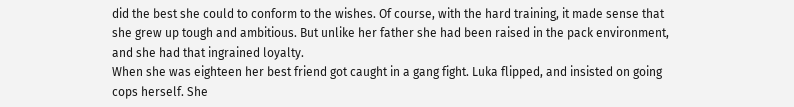did the best she could to conform to the wishes. Of course, with the hard training, it made sense that she grew up tough and ambitious. But unlike her father she had been raised in the pack environment, and she had that ingrained loyalty.
When she was eighteen her best friend got caught in a gang fight. Luka flipped, and insisted on going cops herself. She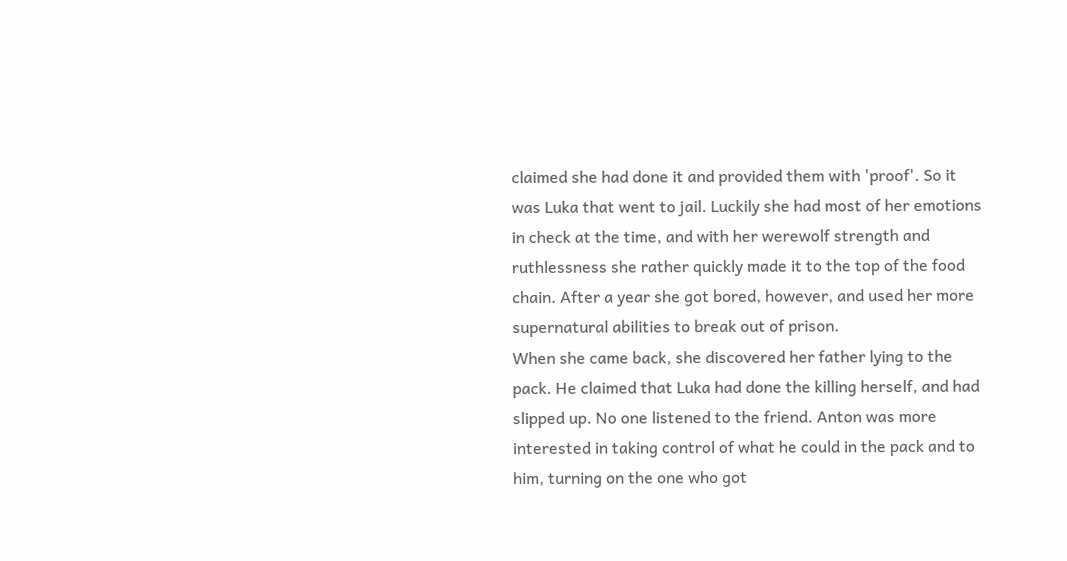claimed she had done it and provided them with 'proof'. So it was Luka that went to jail. Luckily she had most of her emotions in check at the time, and with her werewolf strength and ruthlessness she rather quickly made it to the top of the food chain. After a year she got bored, however, and used her more supernatural abilities to break out of prison.
When she came back, she discovered her father lying to the pack. He claimed that Luka had done the killing herself, and had slipped up. No one listened to the friend. Anton was more interested in taking control of what he could in the pack and to him, turning on the one who got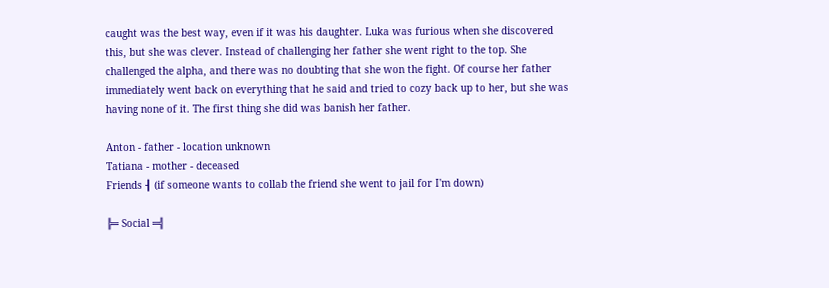caught was the best way, even if it was his daughter. Luka was furious when she discovered this, but she was clever. Instead of challenging her father she went right to the top. She challenged the alpha, and there was no doubting that she won the fight. Of course her father immediately went back on everything that he said and tried to cozy back up to her, but she was having none of it. The first thing she did was banish her father.

Anton - father - location unknown
Tatiana - mother - deceased
Friends ┨ (if someone wants to collab the friend she went to jail for I'm down)

╠═ Social ═╣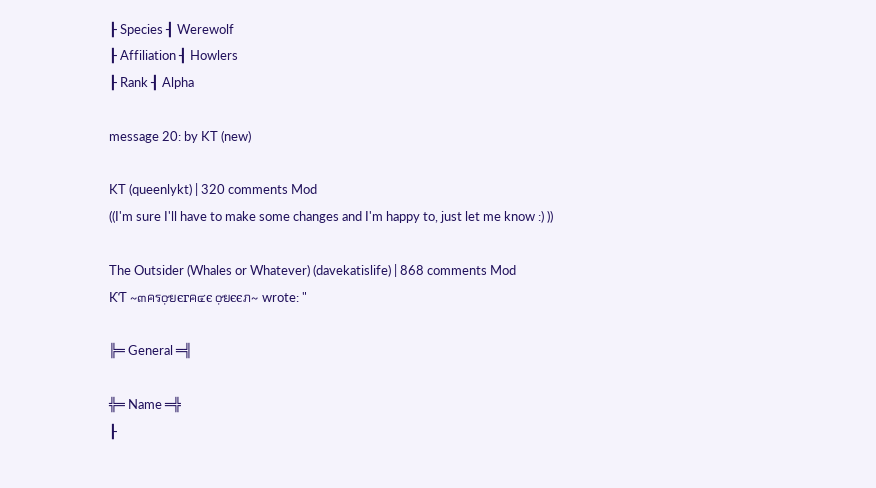┠ Species ┨ Werewolf
┠ Affiliation ┨ Howlers
┠ Rank ┨ Alpha

message 20: by KT (new)

KT (queenlykt) | 320 comments Mod
((I'm sure I'll have to make some changes and I'm happy to, just let me know :) ))

The Outsider (Whales or Whatever) (davekatislife) | 868 comments Mod
ƘƬ ~๓ครợยєгค๔є ợยєєภ~ wrote: "

╠═ General ═╣

╬═ Name ═╬
┠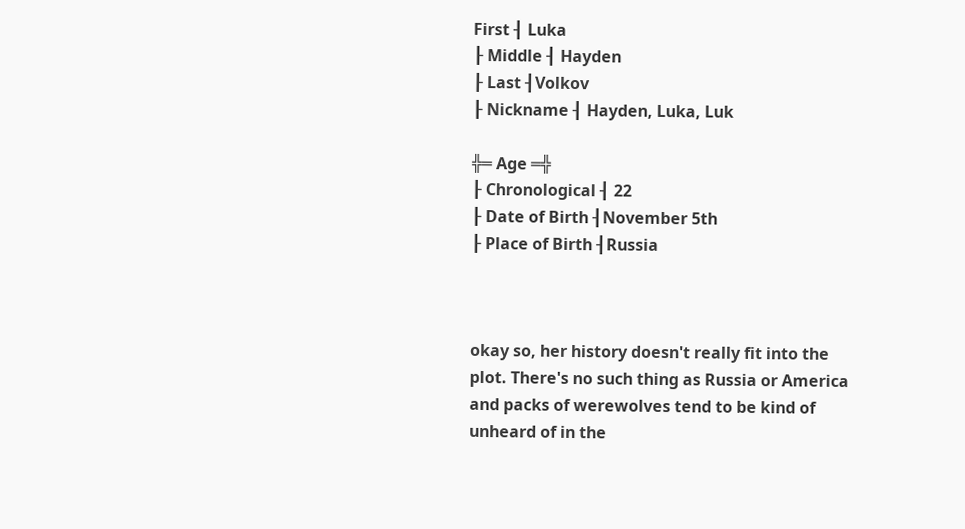First ┨ Luka
┠ Middle ┨ Hayden
┠ Last ┨Volkov
┠ Nickname ┨ Hayden, Luka, Luk

╬═ Age ═╬
┠ Chronological ┨ 22
┠ Date of Birth ┨November 5th
┠ Place of Birth ┨Russia



okay so, her history doesn't really fit into the plot. There's no such thing as Russia or America and packs of werewolves tend to be kind of unheard of in the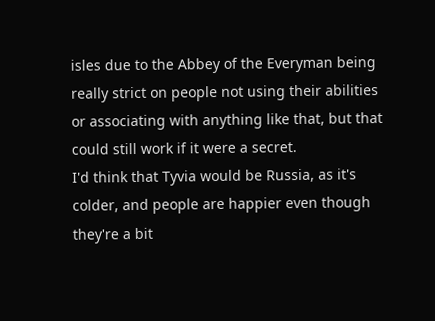isles due to the Abbey of the Everyman being really strict on people not using their abilities or associating with anything like that, but that could still work if it were a secret.
I'd think that Tyvia would be Russia, as it's colder, and people are happier even though they're a bit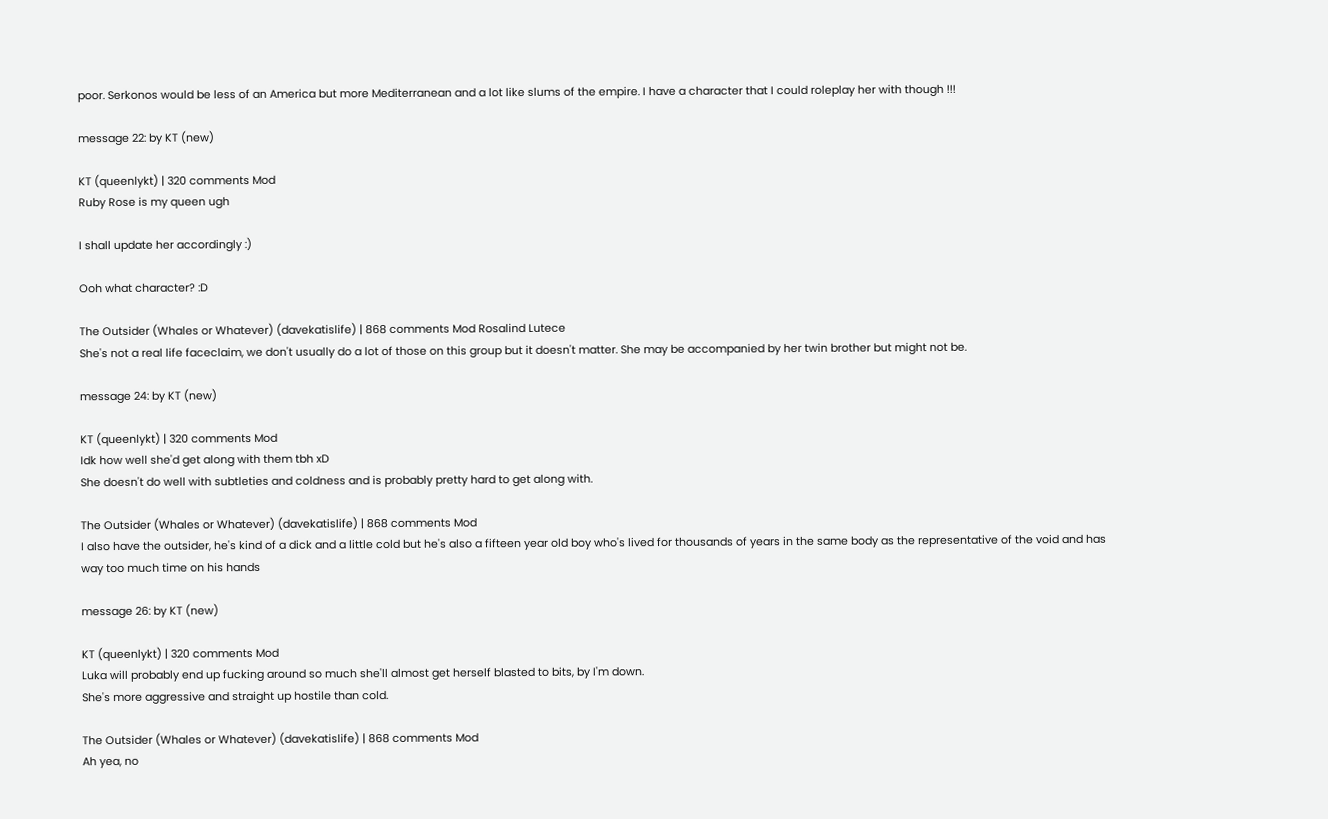poor. Serkonos would be less of an America but more Mediterranean and a lot like slums of the empire. I have a character that I could roleplay her with though !!!

message 22: by KT (new)

KT (queenlykt) | 320 comments Mod
Ruby Rose is my queen ugh

I shall update her accordingly :)

Ooh what character? :D

The Outsider (Whales or Whatever) (davekatislife) | 868 comments Mod Rosalind Lutece
She's not a real life faceclaim, we don't usually do a lot of those on this group but it doesn't matter. She may be accompanied by her twin brother but might not be.

message 24: by KT (new)

KT (queenlykt) | 320 comments Mod
Idk how well she'd get along with them tbh xD
She doesn't do well with subtleties and coldness and is probably pretty hard to get along with.

The Outsider (Whales or Whatever) (davekatislife) | 868 comments Mod
I also have the outsider, he's kind of a dick and a little cold but he's also a fifteen year old boy who's lived for thousands of years in the same body as the representative of the void and has way too much time on his hands

message 26: by KT (new)

KT (queenlykt) | 320 comments Mod
Luka will probably end up fucking around so much she'll almost get herself blasted to bits, by I'm down.
She's more aggressive and straight up hostile than cold.

The Outsider (Whales or Whatever) (davekatislife) | 868 comments Mod
Ah yea, no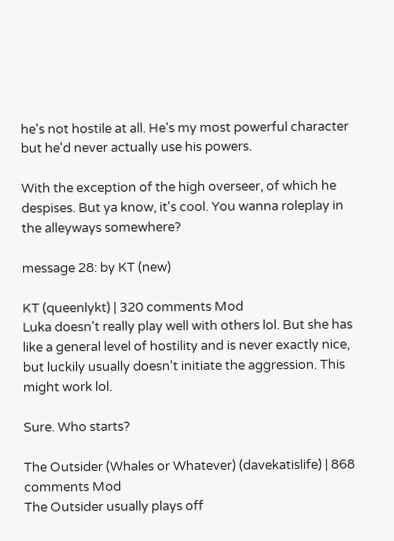he's not hostile at all. He's my most powerful character but he'd never actually use his powers.

With the exception of the high overseer, of which he despises. But ya know, it's cool. You wanna roleplay in the alleyways somewhere?

message 28: by KT (new)

KT (queenlykt) | 320 comments Mod
Luka doesn't really play well with others lol. But she has like a general level of hostility and is never exactly nice, but luckily usually doesn't initiate the aggression. This might work lol.

Sure. Who starts?

The Outsider (Whales or Whatever) (davekatislife) | 868 comments Mod
The Outsider usually plays off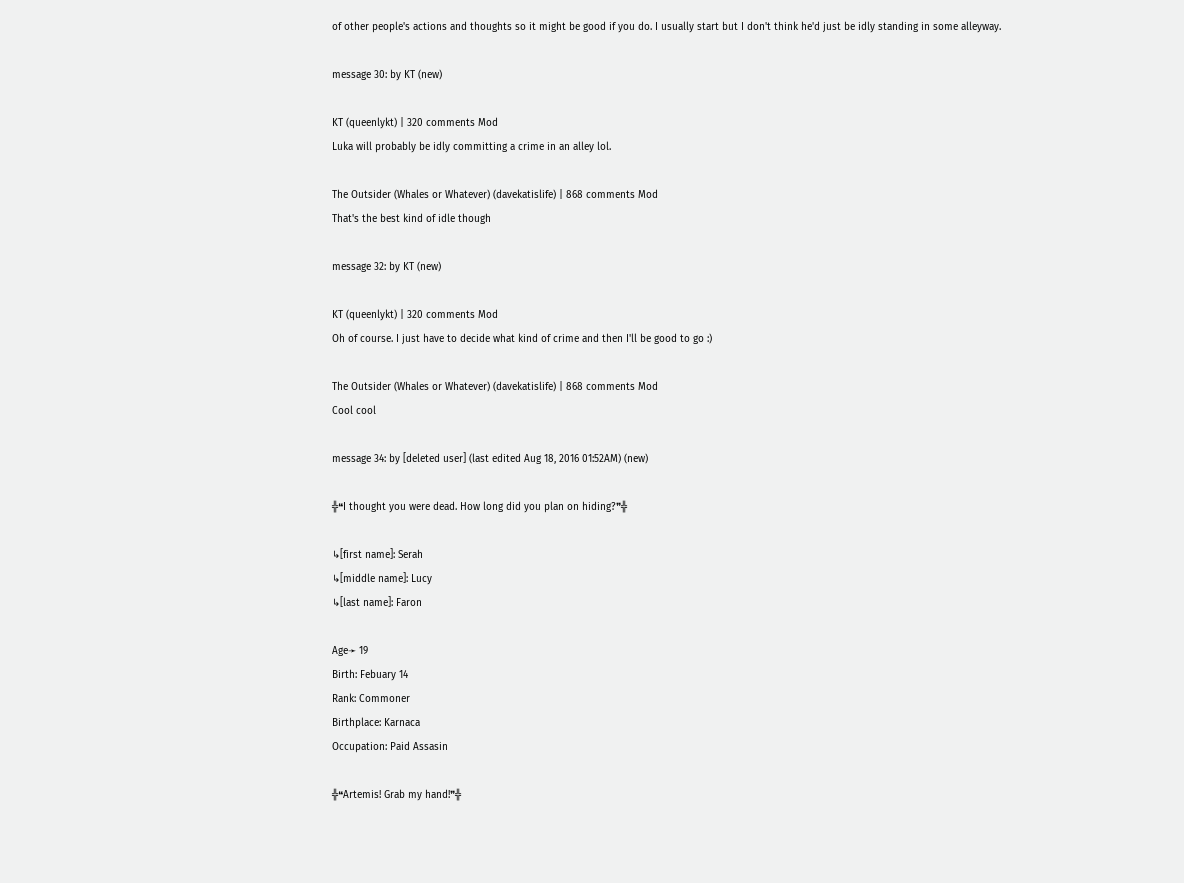of other people's actions and thoughts so it might be good if you do. I usually start but I don't think he'd just be idly standing in some alleyway.

message 30: by KT (new)

KT (queenlykt) | 320 comments Mod
Luka will probably be idly committing a crime in an alley lol.

The Outsider (Whales or Whatever) (davekatislife) | 868 comments Mod
That's the best kind of idle though

message 32: by KT (new)

KT (queenlykt) | 320 comments Mod
Oh of course. I just have to decide what kind of crime and then I'll be good to go :)

The Outsider (Whales or Whatever) (davekatislife) | 868 comments Mod
Cool cool

message 34: by [deleted user] (last edited Aug 18, 2016 01:52AM) (new)

╬❝I thought you were dead. How long did you plan on hiding?❞╬

↳[first name]: Serah
↳[middle name]: Lucy
↳[last name]: Faron

Age➛ 19
Birth: Febuary 14
Rank: Commoner
Birthplace: Karnaca
Occupation: Paid Assasin

╬❝Artemis! Grab my hand!❞╬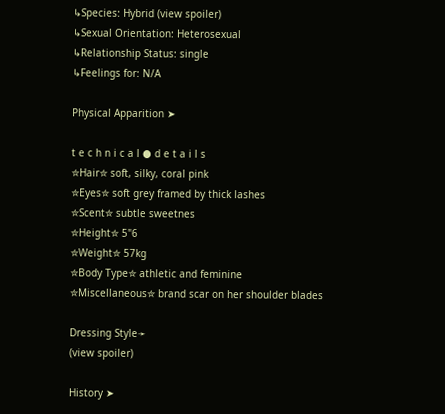↳Species: Hybrid (view spoiler)
↳Sexual Orientation: Heterosexual
↳Relationship Status: single
↳Feelings for: N/A

Physical Apparition ➤

t e c h n i c a l ● d e t a i l s
✮Hair✮ soft, silky, coral pink
✮Eyes✮ soft grey framed by thick lashes
✮Scent✮ subtle sweetnes
✮Height✮ 5"6
✮Weight✮ 57kg
✮Body Type✮ athletic and feminine
✮Miscellaneous✮ brand scar on her shoulder blades

Dressing Style➛
(view spoiler)

History ➤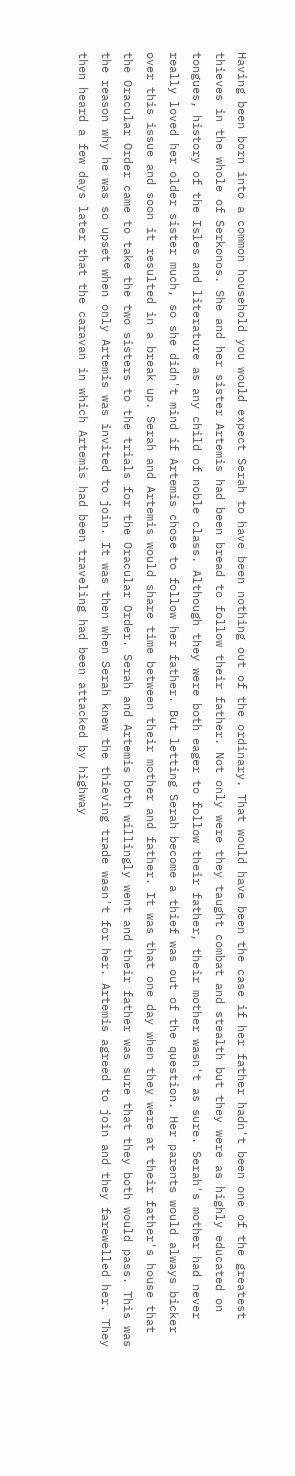Having been born into a common household you would expect Serah to have been nothing out of the ordinary. That would have been the case if her father hadn't been one of the greatest thieves in the whole of Serkonos. She and her sister Artemis had been bread to follow their father. Not only were they taught combat and stealth but they were as highly educated on tongues, history of the Isles and literature as any child of noble class. Although they were both eager to follow their father, their mother wasn't as sure. Serah's mother had never really loved her older sister much, so she didn't mind if Artemis chose to follow her father. But letting Serah become a thief was out of the question. Her parents would always bicker over this issue and soon it resulted in a break up. Serah and Artemis would share time between their mother and father. It was that one day when they were at their father's house that the Oracular Order came to take the two sisters to the trials for the Oracular Order. Serah and Artemis both willingly went and their father was sure that they both would pass. This was the reason why he was so upset when only Artemis was invited to join. It was then when Serah knew the thieving trade wasn't for her. Artemis agreed to join and they farewelled her. They then heard a few days later that the caravan in which Artemis had been traveling had been attacked by highway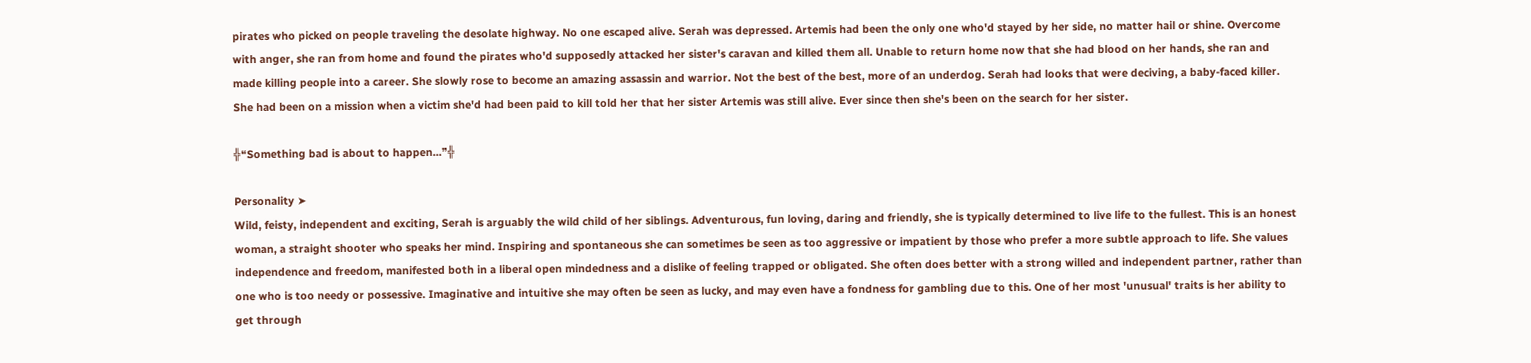pirates who picked on people traveling the desolate highway. No one escaped alive. Serah was depressed. Artemis had been the only one who'd stayed by her side, no matter hail or shine. Overcome with anger, she ran from home and found the pirates who'd supposedly attacked her sister's caravan and killed them all. Unable to return home now that she had blood on her hands, she ran and made killing people into a career. She slowly rose to become an amazing assassin and warrior. Not the best of the best, more of an underdog. Serah had looks that were deciving, a baby-faced killer. She had been on a mission when a victim she'd had been paid to kill told her that her sister Artemis was still alive. Ever since then she's been on the search for her sister.

╬❝Something bad is about to happen...❞╬

Personality ➤
Wild, feisty, independent and exciting, Serah is arguably the wild child of her siblings. Adventurous, fun loving, daring and friendly, she is typically determined to live life to the fullest. This is an honest woman, a straight shooter who speaks her mind. Inspiring and spontaneous she can sometimes be seen as too aggressive or impatient by those who prefer a more subtle approach to life. She values independence and freedom, manifested both in a liberal open mindedness and a dislike of feeling trapped or obligated. She often does better with a strong willed and independent partner, rather than one who is too needy or possessive. Imaginative and intuitive she may often be seen as lucky, and may even have a fondness for gambling due to this. One of her most 'unusual' traits is her ability to get through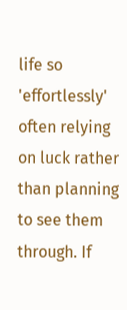life so 'effortlessly' often relying on luck rather than planning to see them through. If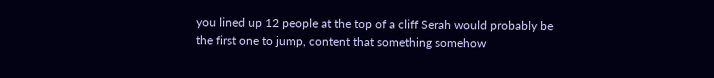you lined up 12 people at the top of a cliff Serah would probably be the first one to jump, content that something somehow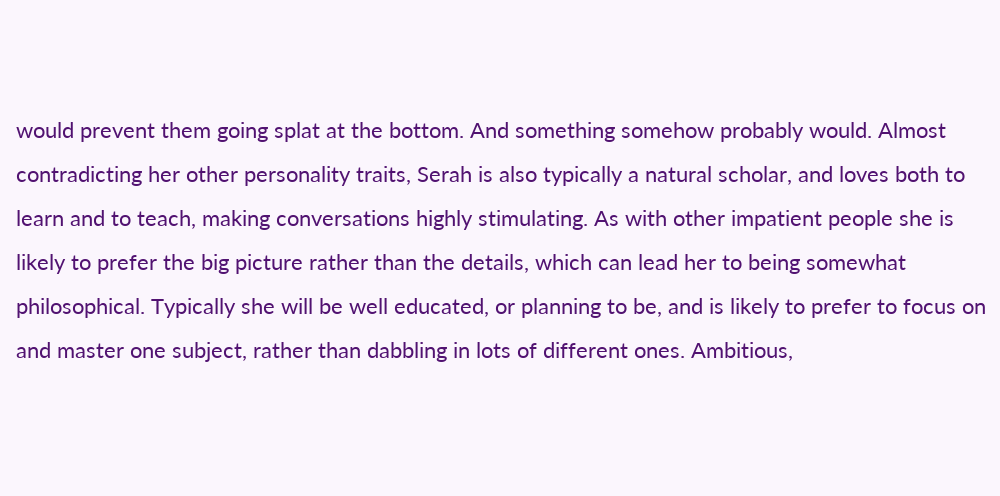would prevent them going splat at the bottom. And something somehow probably would. Almost contradicting her other personality traits, Serah is also typically a natural scholar, and loves both to learn and to teach, making conversations highly stimulating. As with other impatient people she is likely to prefer the big picture rather than the details, which can lead her to being somewhat philosophical. Typically she will be well educated, or planning to be, and is likely to prefer to focus on and master one subject, rather than dabbling in lots of different ones. Ambitious,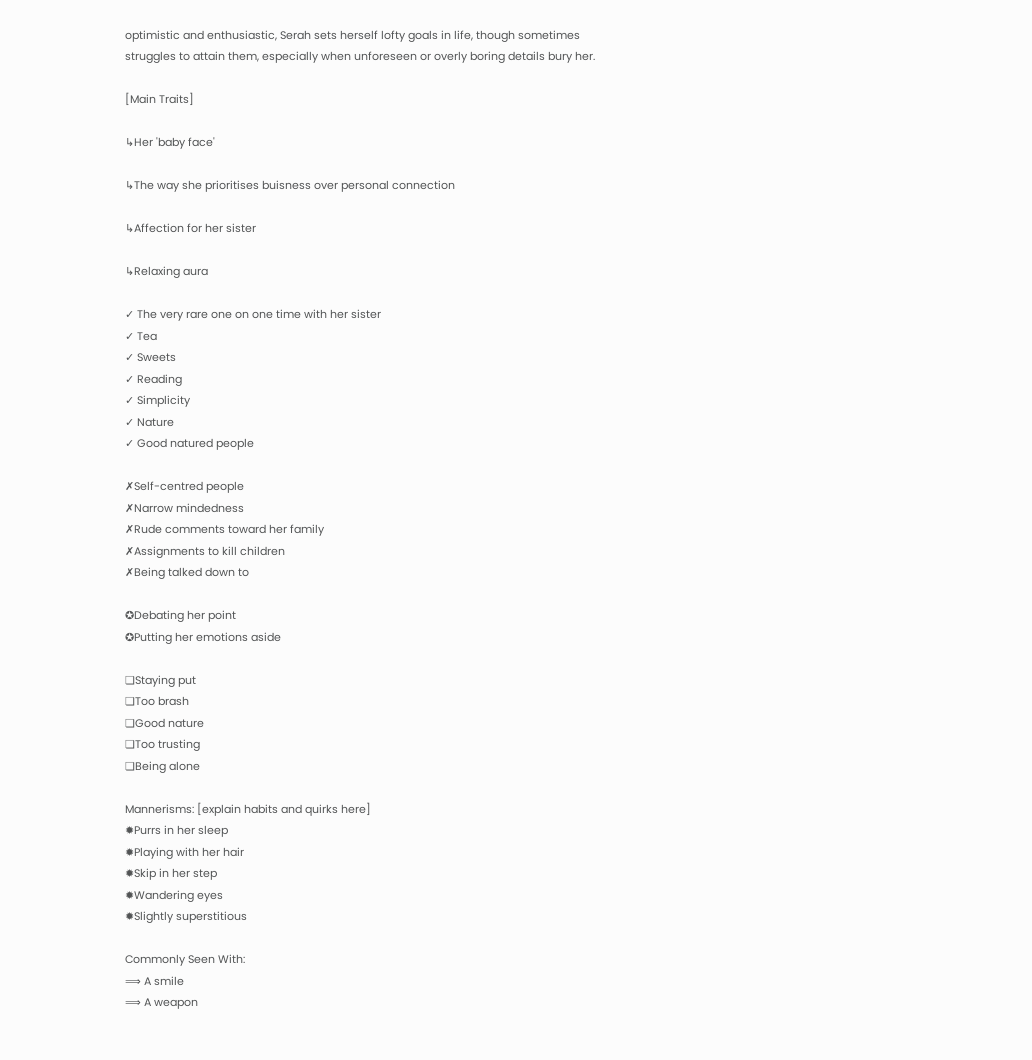optimistic and enthusiastic, Serah sets herself lofty goals in life, though sometimes struggles to attain them, especially when unforeseen or overly boring details bury her.

[Main Traits]

↳Her 'baby face'

↳The way she prioritises buisness over personal connection

↳Affection for her sister

↳Relaxing aura

✓ The very rare one on one time with her sister
✓ Tea
✓ Sweets
✓ Reading
✓ Simplicity
✓ Nature
✓ Good natured people

✗Self-centred people
✗Narrow mindedness
✗Rude comments toward her family
✗Assignments to kill children
✗Being talked down to

✪Debating her point
✪Putting her emotions aside

❏Staying put
❏Too brash
❏Good nature
❏Too trusting
❏Being alone

Mannerisms: [explain habits and quirks here]
✹Purrs in her sleep
✹Playing with her hair
✹Skip in her step
✹Wandering eyes
✹Slightly superstitious

Commonly Seen With:
⟹ A smile
⟹ A weapon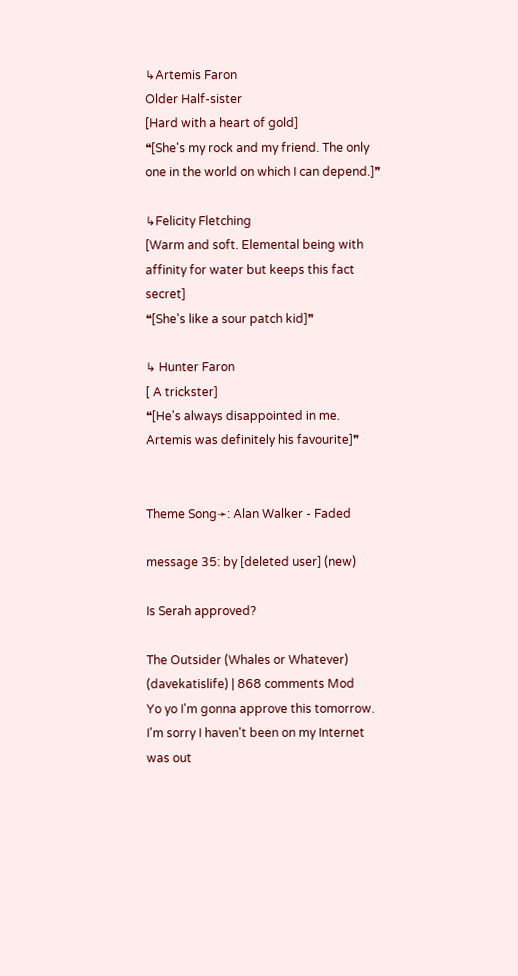↳Artemis Faron
Older Half-sister
[Hard with a heart of gold]
❝[She's my rock and my friend. The only one in the world on which I can depend.]❞

↳Felicity Fletching
[Warm and soft. Elemental being with affinity for water but keeps this fact secret]
❝[She's like a sour patch kid]❞

↳ Hunter Faron
[ A trickster]
❝[He's always disappointed in me. Artemis was definitely his favourite]❞


Theme Song➛: Alan Walker - Faded

message 35: by [deleted user] (new)

Is Serah approved?

The Outsider (Whales or Whatever) (davekatislife) | 868 comments Mod
Yo yo I'm gonna approve this tomorrow. I'm sorry I haven't been on my Internet was out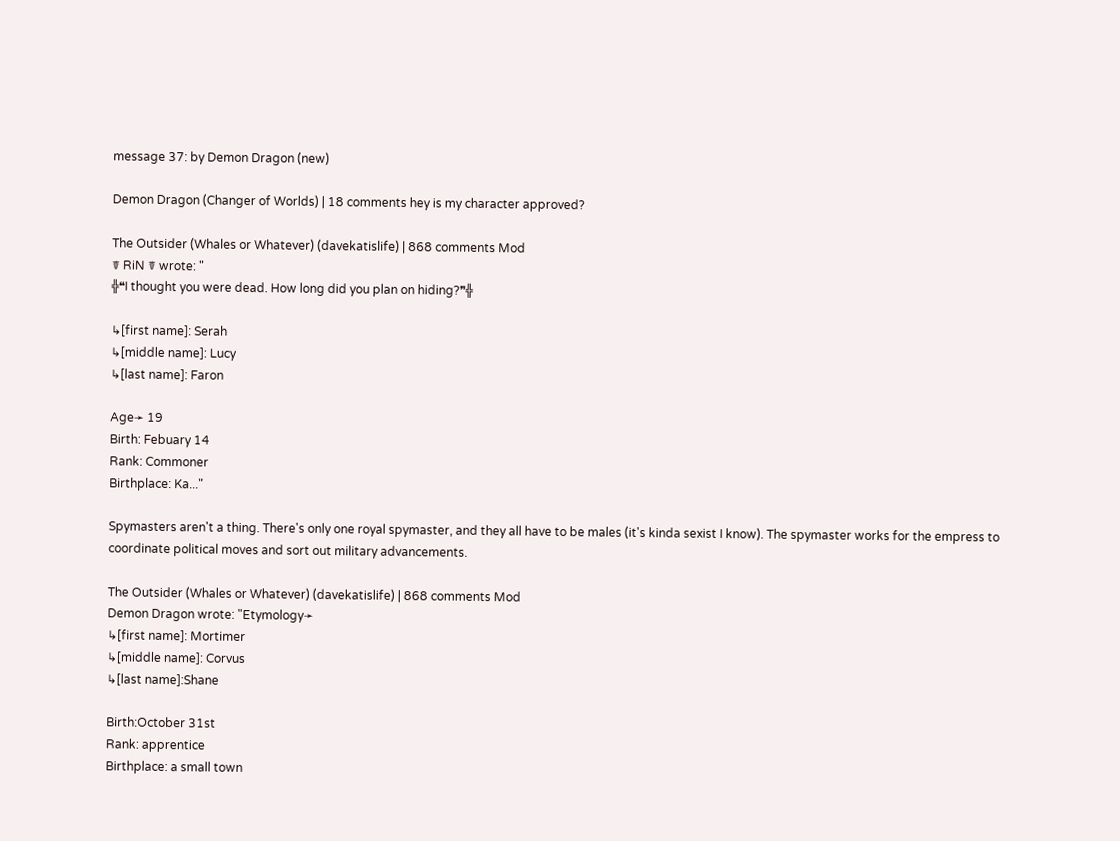message 37: by Demon Dragon (new)

Demon Dragon (Changer of Worlds) | 18 comments hey is my character approved?

The Outsider (Whales or Whatever) (davekatislife) | 868 comments Mod
☤ RiN ☤ wrote: "
╬❝I thought you were dead. How long did you plan on hiding?❞╬

↳[first name]: Serah
↳[middle name]: Lucy
↳[last name]: Faron

Age➛ 19
Birth: Febuary 14
Rank: Commoner
Birthplace: Ka..."

Spymasters aren't a thing. There's only one royal spymaster, and they all have to be males (it's kinda sexist I know). The spymaster works for the empress to coordinate political moves and sort out military advancements.

The Outsider (Whales or Whatever) (davekatislife) | 868 comments Mod
Demon Dragon wrote: "Etymology➛
↳[first name]: Mortimer
↳[middle name]: Corvus
↳[last name]:Shane

Birth:October 31st
Rank: apprentice
Birthplace: a small town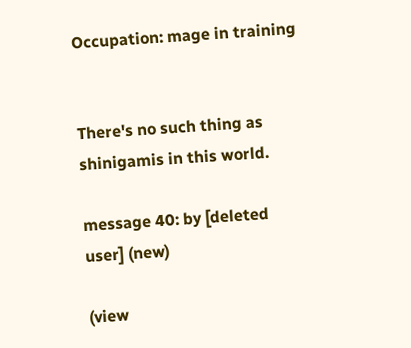Occupation: mage in training


There's no such thing as shinigamis in this world.

message 40: by [deleted user] (new)

(view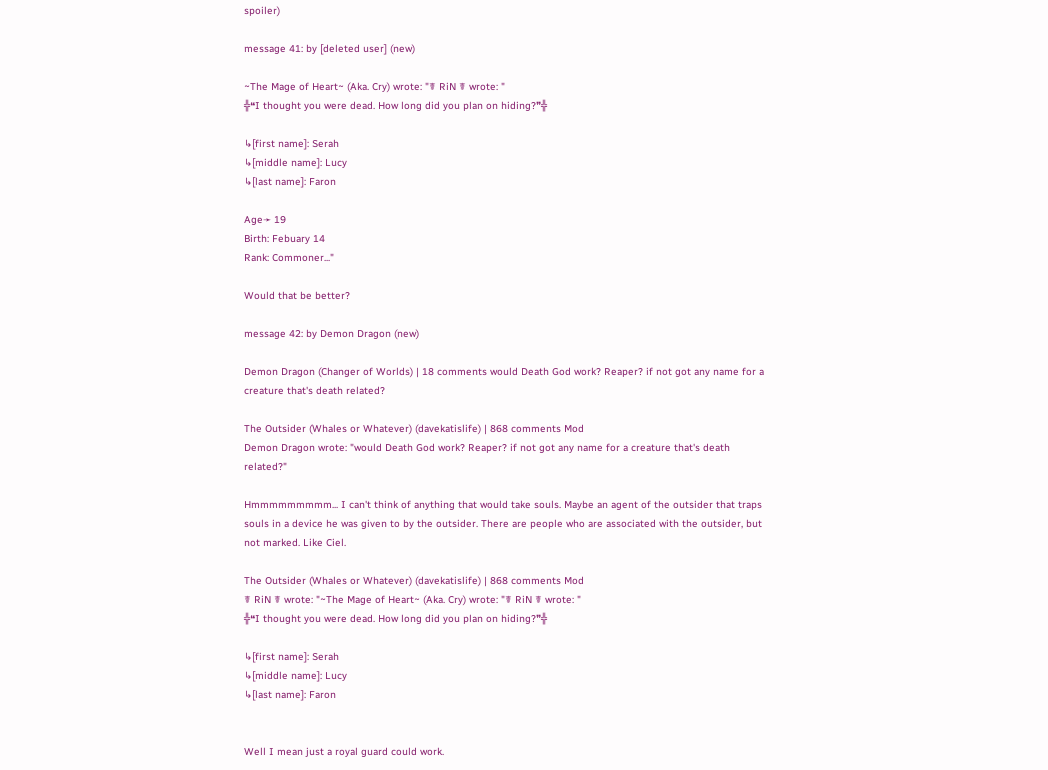spoiler)

message 41: by [deleted user] (new)

~The Mage of Heart~ (Aka. Cry) wrote: "☤ RiN ☤ wrote: "
╬❝I thought you were dead. How long did you plan on hiding?❞╬

↳[first name]: Serah
↳[middle name]: Lucy
↳[last name]: Faron

Age➛ 19
Birth: Febuary 14
Rank: Commoner..."

Would that be better?

message 42: by Demon Dragon (new)

Demon Dragon (Changer of Worlds) | 18 comments would Death God work? Reaper? if not got any name for a creature that's death related?

The Outsider (Whales or Whatever) (davekatislife) | 868 comments Mod
Demon Dragon wrote: "would Death God work? Reaper? if not got any name for a creature that's death related?"

Hmmmmmmmmm... I can't think of anything that would take souls. Maybe an agent of the outsider that traps souls in a device he was given to by the outsider. There are people who are associated with the outsider, but not marked. Like Ciel.

The Outsider (Whales or Whatever) (davekatislife) | 868 comments Mod
☤ RiN ☤ wrote: "~The Mage of Heart~ (Aka. Cry) wrote: "☤ RiN ☤ wrote: "
╬❝I thought you were dead. How long did you plan on hiding?❞╬

↳[first name]: Serah
↳[middle name]: Lucy
↳[last name]: Faron


Well I mean just a royal guard could work.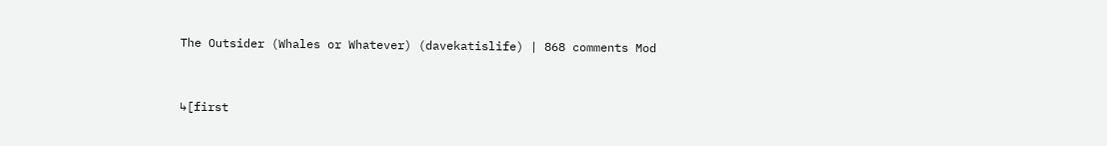The Outsider (Whales or Whatever) (davekatislife) | 868 comments Mod


↳[first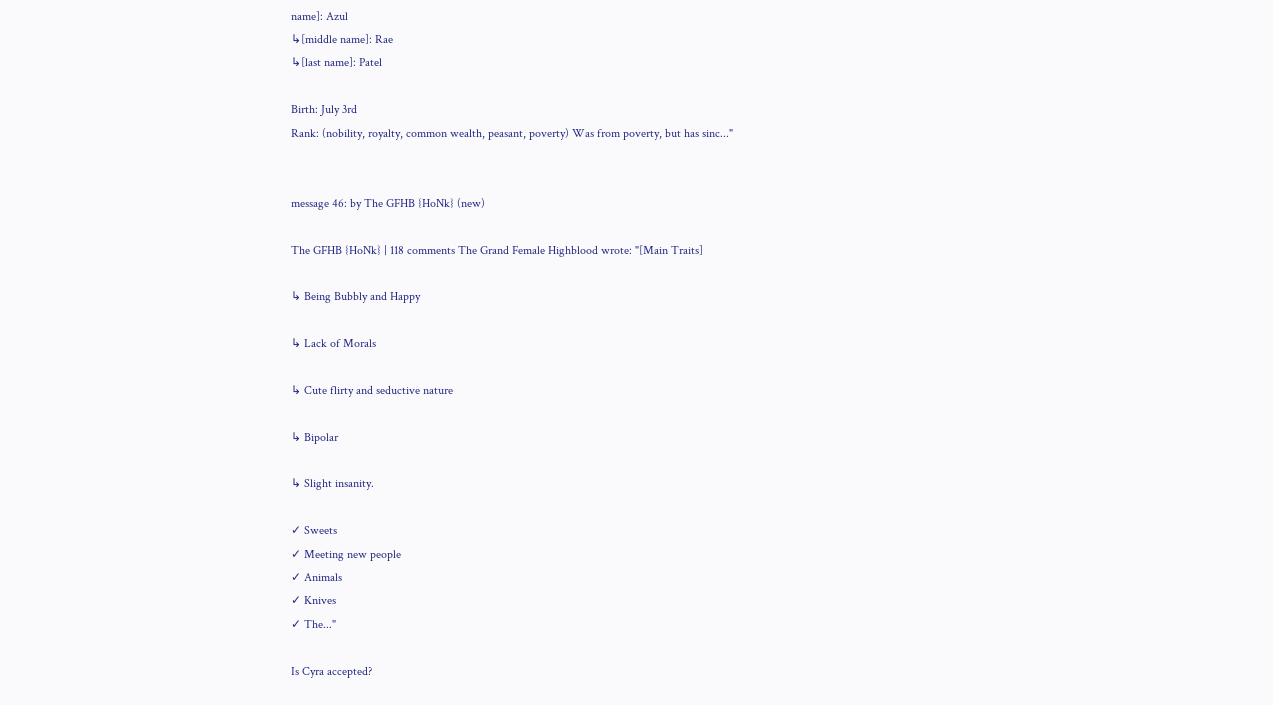name]: Azul
↳[middle name]: Rae
↳[last name]: Patel

Birth: July 3rd
Rank: (nobility, royalty, common wealth, peasant, poverty) Was from poverty, but has sinc..."


message 46: by The GFHB {HoNk} (new)

The GFHB {HoNk} | 118 comments The Grand Female Highblood wrote: "[Main Traits]

↳ Being Bubbly and Happy

↳ Lack of Morals

↳ Cute flirty and seductive nature

↳ Bipolar

↳ Slight insanity.

✓ Sweets
✓ Meeting new people
✓ Animals
✓ Knives
✓ The..."

Is Cyra accepted?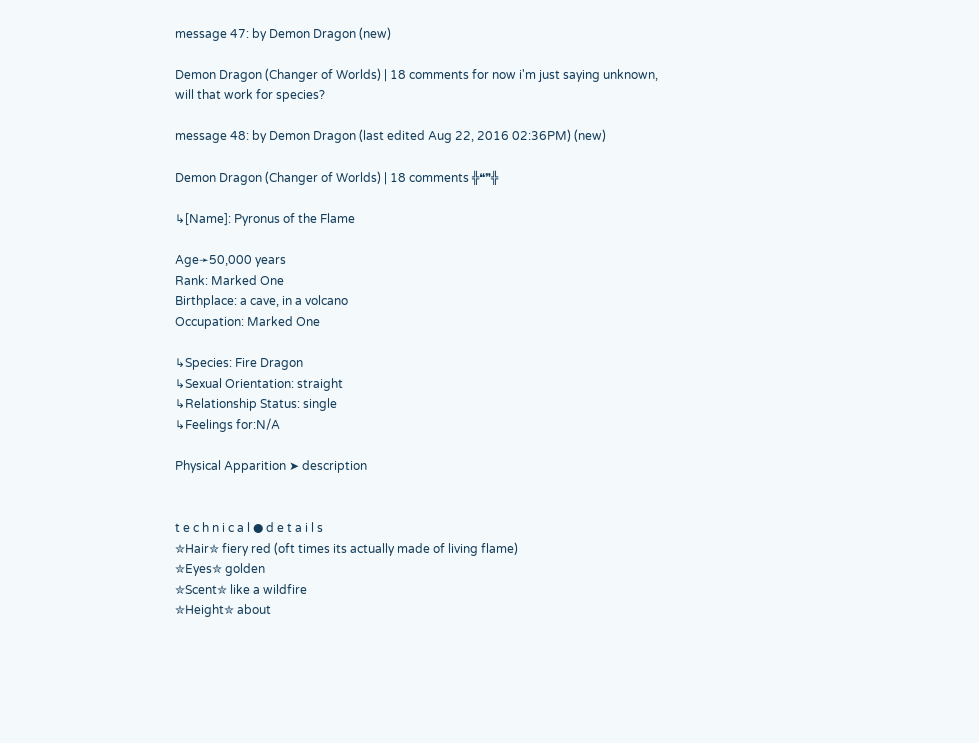message 47: by Demon Dragon (new)

Demon Dragon (Changer of Worlds) | 18 comments for now i'm just saying unknown, will that work for species?

message 48: by Demon Dragon (last edited Aug 22, 2016 02:36PM) (new)

Demon Dragon (Changer of Worlds) | 18 comments ╬❝❞╬

↳[Name]: Pyronus of the Flame

Age➛50,000 years
Rank: Marked One
Birthplace: a cave, in a volcano
Occupation: Marked One

↳Species: Fire Dragon
↳Sexual Orientation: straight
↳Relationship Status: single
↳Feelings for:N/A

Physical Apparition ➤ description


t e c h n i c a l ● d e t a i l s
✮Hair✮ fiery red (oft times its actually made of living flame)
✮Eyes✮ golden
✮Scent✮ like a wildfire
✮Height✮ about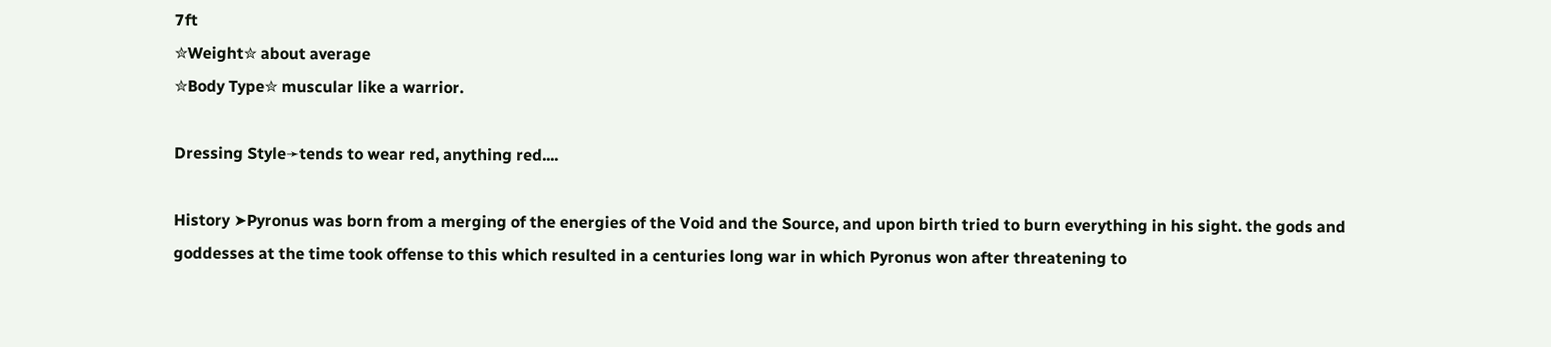7ft
✮Weight✮ about average
✮Body Type✮ muscular like a warrior.

Dressing Style➛tends to wear red, anything red....

History ➤Pyronus was born from a merging of the energies of the Void and the Source, and upon birth tried to burn everything in his sight. the gods and goddesses at the time took offense to this which resulted in a centuries long war in which Pyronus won after threatening to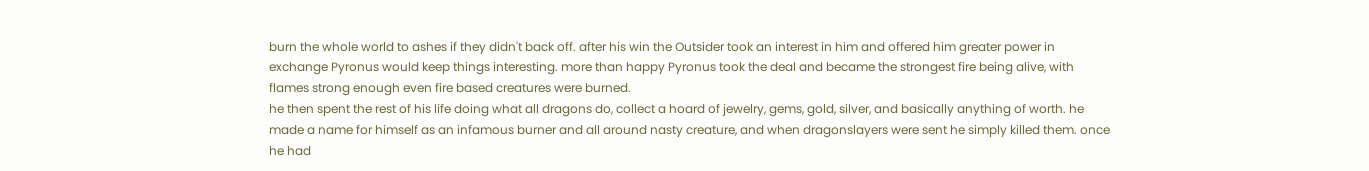burn the whole world to ashes if they didn't back off. after his win the Outsider took an interest in him and offered him greater power in exchange Pyronus would keep things interesting. more than happy Pyronus took the deal and became the strongest fire being alive, with flames strong enough even fire based creatures were burned.
he then spent the rest of his life doing what all dragons do, collect a hoard of jewelry, gems, gold, silver, and basically anything of worth. he made a name for himself as an infamous burner and all around nasty creature, and when dragonslayers were sent he simply killed them. once he had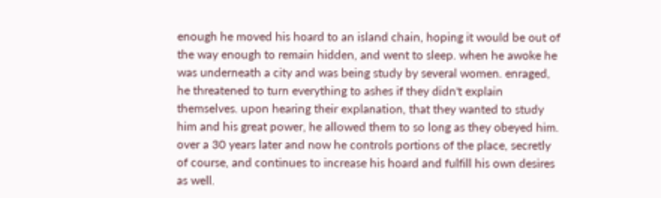enough he moved his hoard to an island chain, hoping it would be out of the way enough to remain hidden, and went to sleep. when he awoke he was underneath a city and was being study by several women. enraged, he threatened to turn everything to ashes if they didn't explain themselves. upon hearing their explanation, that they wanted to study him and his great power, he allowed them to so long as they obeyed him.
over a 30 years later and now he controls portions of the place, secretly of course, and continues to increase his hoard and fulfill his own desires as well.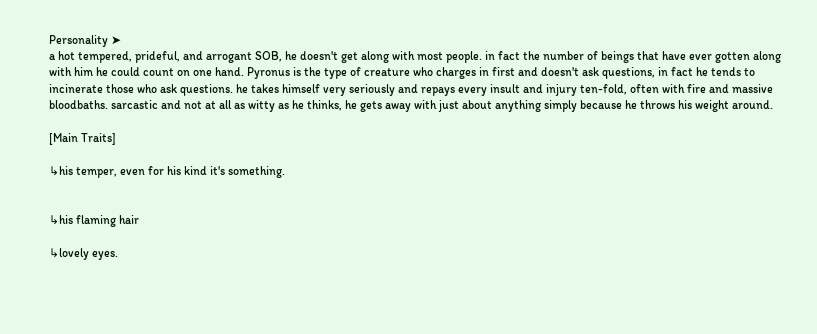Personality ➤
a hot tempered, prideful, and arrogant SOB, he doesn't get along with most people. in fact the number of beings that have ever gotten along with him he could count on one hand. Pyronus is the type of creature who charges in first and doesn't ask questions, in fact he tends to incinerate those who ask questions. he takes himself very seriously and repays every insult and injury ten-fold, often with fire and massive bloodbaths. sarcastic and not at all as witty as he thinks, he gets away with just about anything simply because he throws his weight around.

[Main Traits]

↳his temper, even for his kind it's something.


↳his flaming hair

↳lovely eyes.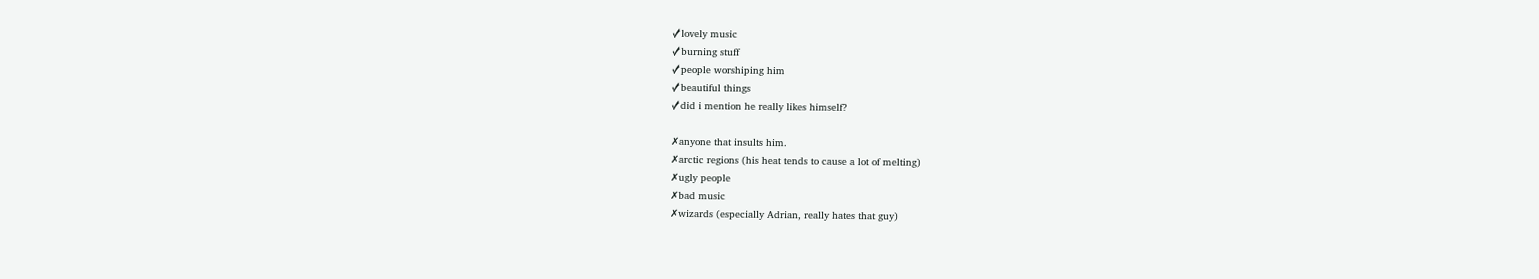✓lovely music
✓burning stuff
✓people worshiping him
✓beautiful things
✓did i mention he really likes himself?

✗anyone that insults him.
✗arctic regions (his heat tends to cause a lot of melting)
✗ugly people
✗bad music
✗wizards (especially Adrian, really hates that guy)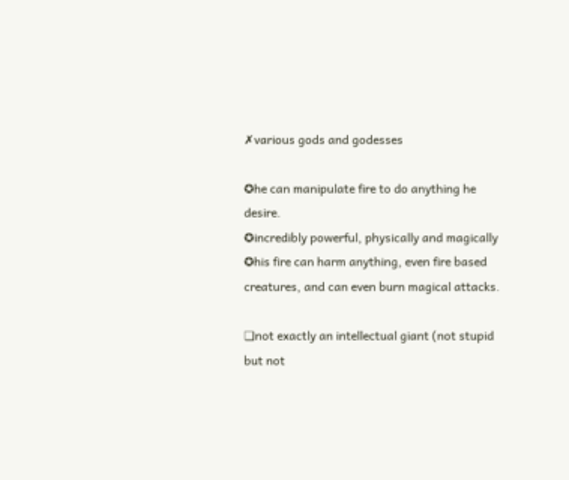✗various gods and godesses

✪he can manipulate fire to do anything he desire.
✪incredibly powerful, physically and magically
✪his fire can harm anything, even fire based creatures, and can even burn magical attacks.

❏not exactly an intellectual giant (not stupid but not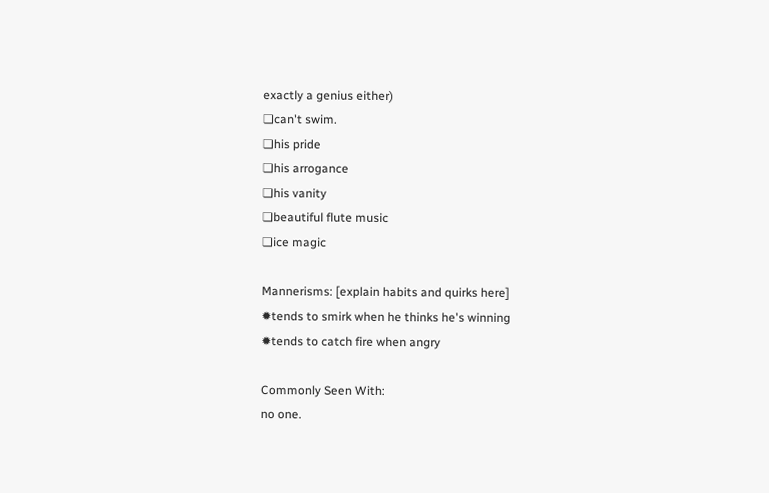exactly a genius either)
❏can't swim.
❏his pride
❏his arrogance
❏his vanity
❏beautiful flute music
❏ice magic

Mannerisms: [explain habits and quirks here]
✹tends to smirk when he thinks he's winning
✹tends to catch fire when angry

Commonly Seen With:
no one.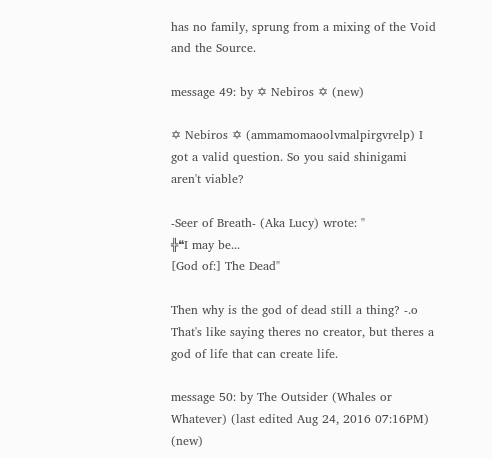has no family, sprung from a mixing of the Void and the Source.

message 49: by ✡ Nebiros ✡ (new)

✡ Nebiros ✡ (ammamomaoolvmalpirgvrelp) I got a valid question. So you said shinigami aren't viable?

-Seer of Breath- (Aka Lucy) wrote: "
╬❝I may be...
[God of:] The Dead"

Then why is the god of dead still a thing? -.o That's like saying theres no creator, but theres a god of life that can create life.

message 50: by The Outsider (Whales or Whatever) (last edited Aug 24, 2016 07:16PM) (new)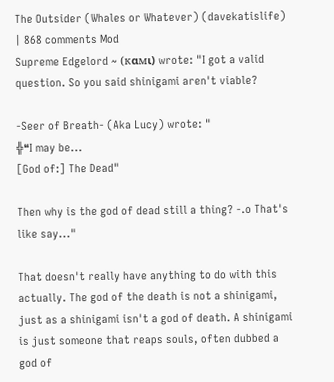The Outsider (Whales or Whatever) (davekatislife) | 868 comments Mod
Supreme Edgelord ~ (кαмι) wrote: "I got a valid question. So you said shinigami aren't viable?

-Seer of Breath- (Aka Lucy) wrote: "
╬❝I may be...
[God of:] The Dead"

Then why is the god of dead still a thing? -.o That's like say..."

That doesn't really have anything to do with this actually. The god of the death is not a shinigami, just as a shinigami isn't a god of death. A shinigami is just someone that reaps souls, often dubbed a god of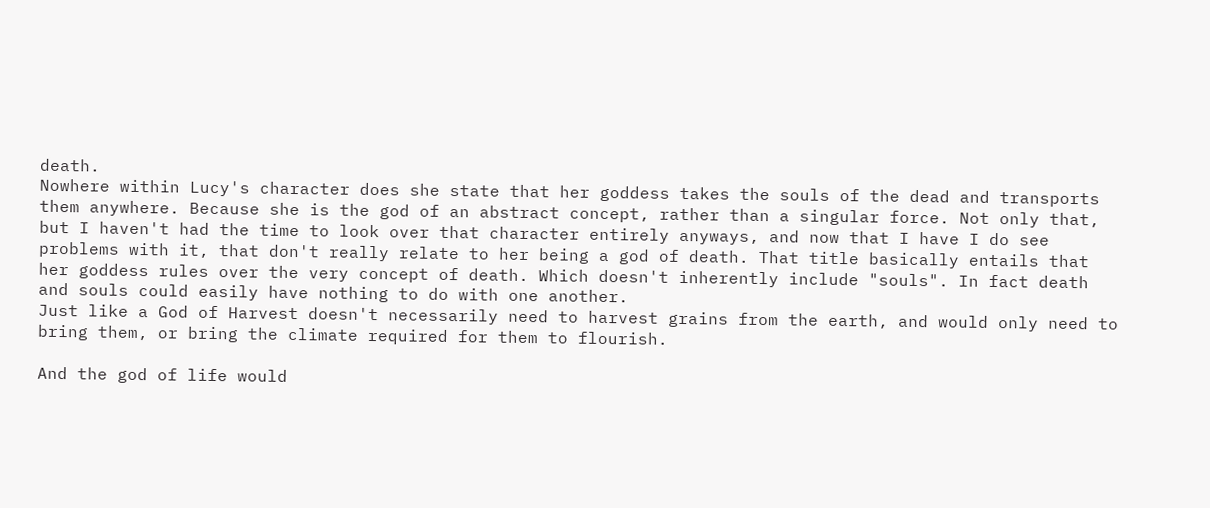death.
Nowhere within Lucy's character does she state that her goddess takes the souls of the dead and transports them anywhere. Because she is the god of an abstract concept, rather than a singular force. Not only that, but I haven't had the time to look over that character entirely anyways, and now that I have I do see problems with it, that don't really relate to her being a god of death. That title basically entails that her goddess rules over the very concept of death. Which doesn't inherently include "souls". In fact death and souls could easily have nothing to do with one another.
Just like a God of Harvest doesn't necessarily need to harvest grains from the earth, and would only need to bring them, or bring the climate required for them to flourish.

And the god of life would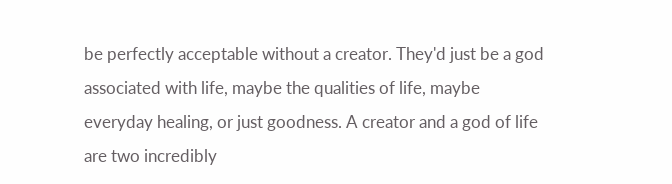be perfectly acceptable without a creator. They'd just be a god associated with life, maybe the qualities of life, maybe everyday healing, or just goodness. A creator and a god of life are two incredibly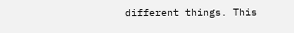different things. This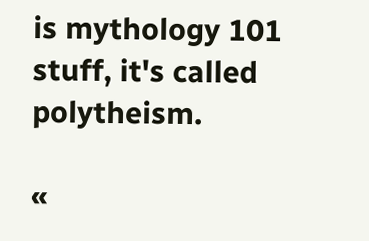is mythology 101 stuff, it's called polytheism.

«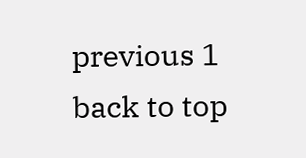previous 1
back to top